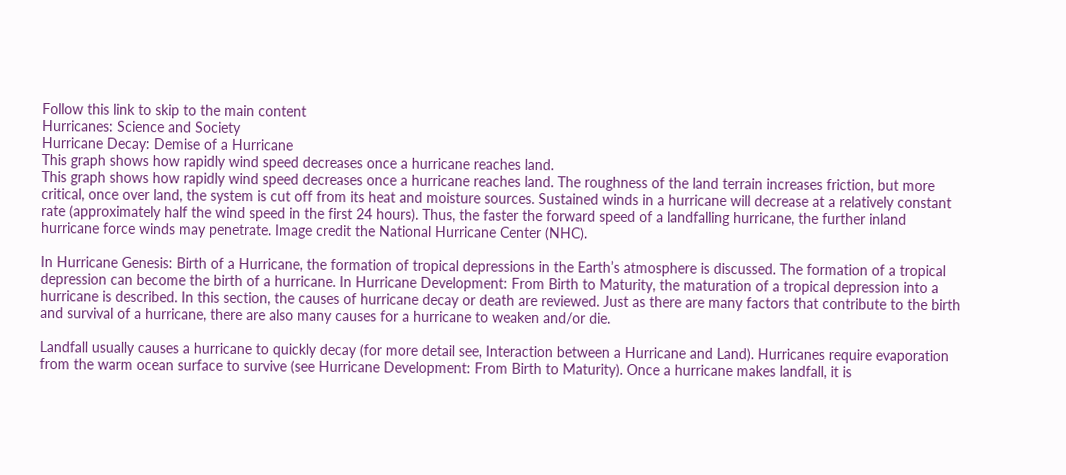Follow this link to skip to the main content
Hurricanes: Science and Society
Hurricane Decay: Demise of a Hurricane
This graph shows how rapidly wind speed decreases once a hurricane reaches land.
This graph shows how rapidly wind speed decreases once a hurricane reaches land. The roughness of the land terrain increases friction, but more critical, once over land, the system is cut off from its heat and moisture sources. Sustained winds in a hurricane will decrease at a relatively constant rate (approximately half the wind speed in the first 24 hours). Thus, the faster the forward speed of a landfalling hurricane, the further inland hurricane force winds may penetrate. Image credit the National Hurricane Center (NHC).

In Hurricane Genesis: Birth of a Hurricane, the formation of tropical depressions in the Earth’s atmosphere is discussed. The formation of a tropical depression can become the birth of a hurricane. In Hurricane Development: From Birth to Maturity, the maturation of a tropical depression into a hurricane is described. In this section, the causes of hurricane decay or death are reviewed. Just as there are many factors that contribute to the birth and survival of a hurricane, there are also many causes for a hurricane to weaken and/or die.

Landfall usually causes a hurricane to quickly decay (for more detail see, Interaction between a Hurricane and Land). Hurricanes require evaporation from the warm ocean surface to survive (see Hurricane Development: From Birth to Maturity). Once a hurricane makes landfall, it is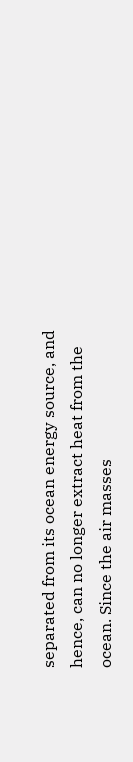separated from its ocean energy source, and hence, can no longer extract heat from the ocean. Since the air masses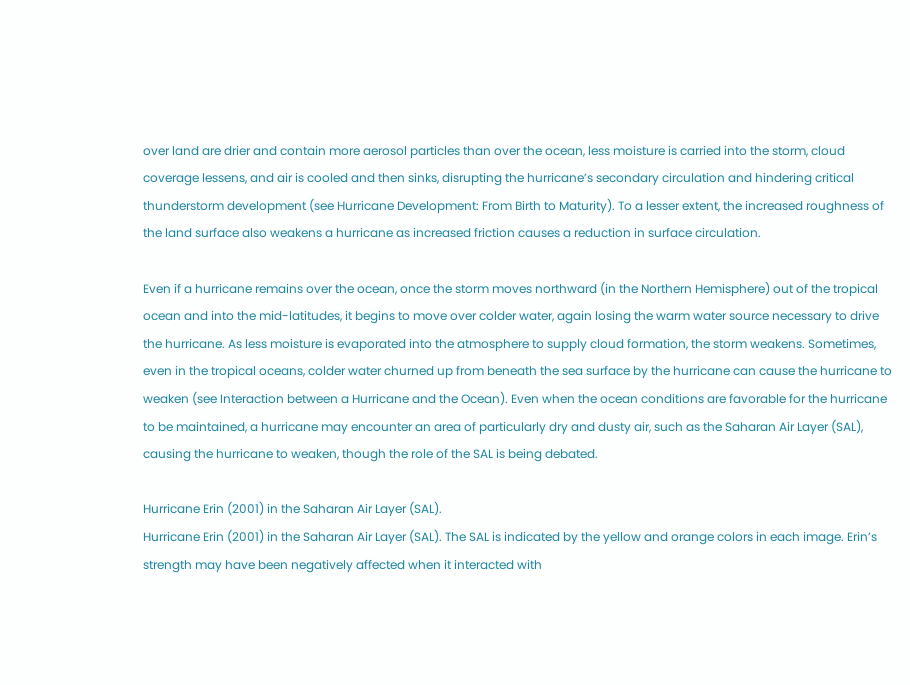over land are drier and contain more aerosol particles than over the ocean, less moisture is carried into the storm, cloud coverage lessens, and air is cooled and then sinks, disrupting the hurricane’s secondary circulation and hindering critical thunderstorm development (see Hurricane Development: From Birth to Maturity). To a lesser extent, the increased roughness of the land surface also weakens a hurricane as increased friction causes a reduction in surface circulation.

Even if a hurricane remains over the ocean, once the storm moves northward (in the Northern Hemisphere) out of the tropical ocean and into the mid-latitudes, it begins to move over colder water, again losing the warm water source necessary to drive the hurricane. As less moisture is evaporated into the atmosphere to supply cloud formation, the storm weakens. Sometimes, even in the tropical oceans, colder water churned up from beneath the sea surface by the hurricane can cause the hurricane to weaken (see Interaction between a Hurricane and the Ocean). Even when the ocean conditions are favorable for the hurricane to be maintained, a hurricane may encounter an area of particularly dry and dusty air, such as the Saharan Air Layer (SAL), causing the hurricane to weaken, though the role of the SAL is being debated.

Hurricane Erin (2001) in the Saharan Air Layer (SAL).
Hurricane Erin (2001) in the Saharan Air Layer (SAL). The SAL is indicated by the yellow and orange colors in each image. Erin’s strength may have been negatively affected when it interacted with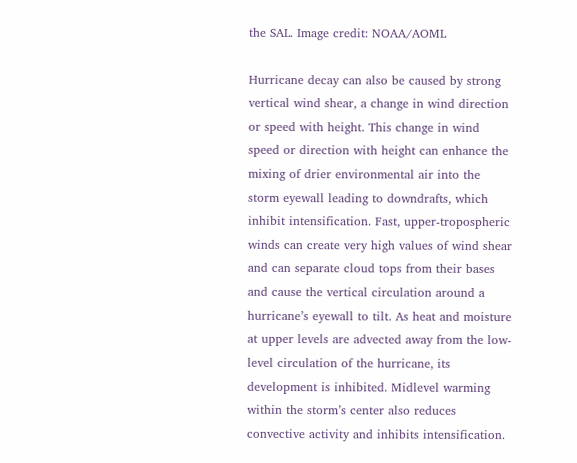the SAL. Image credit: NOAA/AOML

Hurricane decay can also be caused by strong vertical wind shear, a change in wind direction or speed with height. This change in wind speed or direction with height can enhance the mixing of drier environmental air into the storm eyewall leading to downdrafts, which inhibit intensification. Fast, upper-tropospheric winds can create very high values of wind shear and can separate cloud tops from their bases and cause the vertical circulation around a hurricane’s eyewall to tilt. As heat and moisture at upper levels are advected away from the low-level circulation of the hurricane, its development is inhibited. Midlevel warming within the storm’s center also reduces convective activity and inhibits intensification.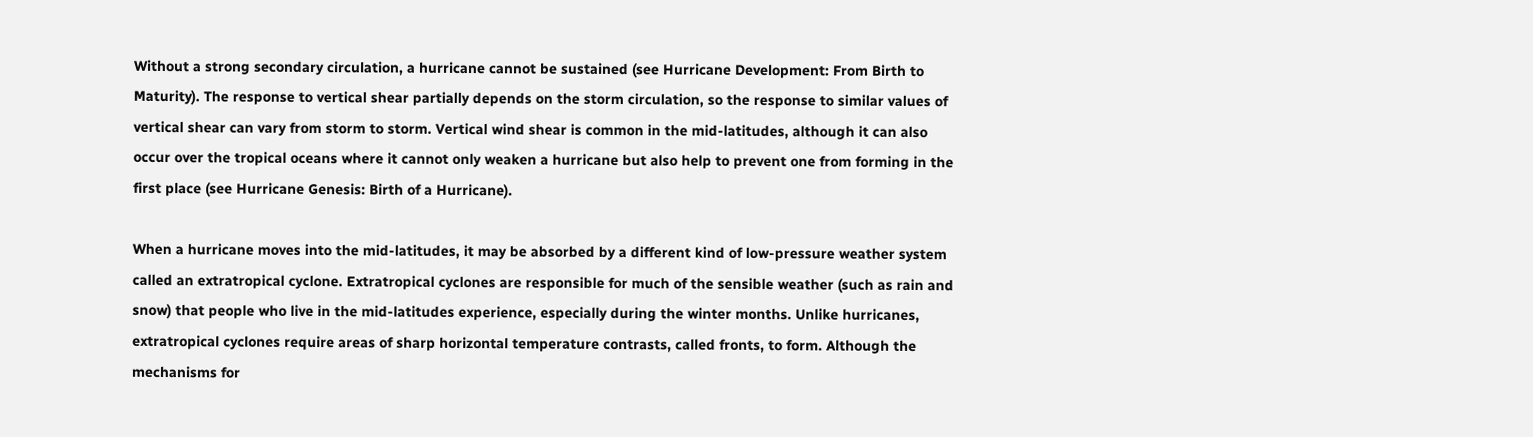Without a strong secondary circulation, a hurricane cannot be sustained (see Hurricane Development: From Birth to Maturity). The response to vertical shear partially depends on the storm circulation, so the response to similar values of vertical shear can vary from storm to storm. Vertical wind shear is common in the mid-latitudes, although it can also occur over the tropical oceans where it cannot only weaken a hurricane but also help to prevent one from forming in the first place (see Hurricane Genesis: Birth of a Hurricane).

When a hurricane moves into the mid-latitudes, it may be absorbed by a different kind of low-pressure weather system called an extratropical cyclone. Extratropical cyclones are responsible for much of the sensible weather (such as rain and snow) that people who live in the mid-latitudes experience, especially during the winter months. Unlike hurricanes, extratropical cyclones require areas of sharp horizontal temperature contrasts, called fronts, to form. Although the mechanisms for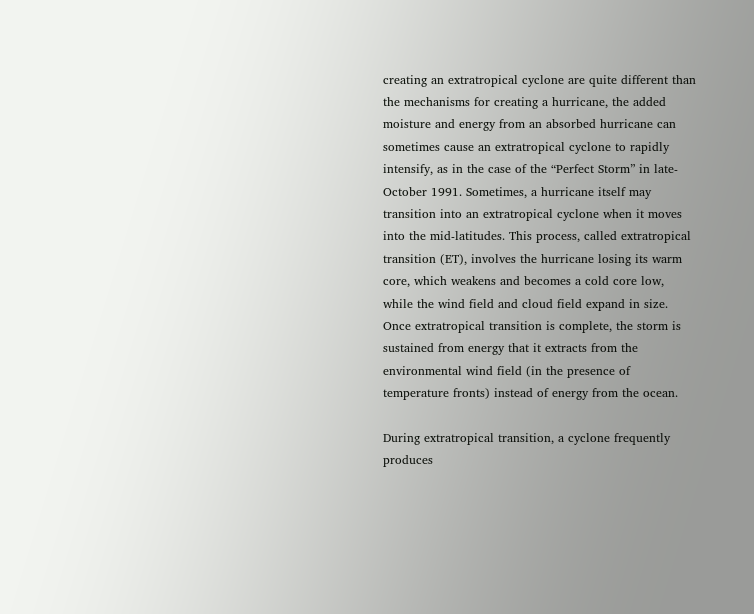creating an extratropical cyclone are quite different than the mechanisms for creating a hurricane, the added moisture and energy from an absorbed hurricane can sometimes cause an extratropical cyclone to rapidly intensify, as in the case of the “Perfect Storm” in late-October 1991. Sometimes, a hurricane itself may transition into an extratropical cyclone when it moves into the mid-latitudes. This process, called extratropical transition (ET), involves the hurricane losing its warm core, which weakens and becomes a cold core low, while the wind field and cloud field expand in size. Once extratropical transition is complete, the storm is sustained from energy that it extracts from the environmental wind field (in the presence of temperature fronts) instead of energy from the ocean.

During extratropical transition, a cyclone frequently produces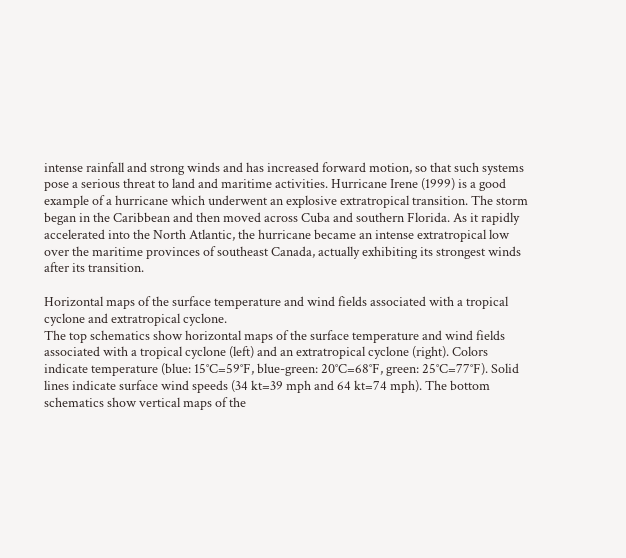intense rainfall and strong winds and has increased forward motion, so that such systems pose a serious threat to land and maritime activities. Hurricane Irene (1999) is a good example of a hurricane which underwent an explosive extratropical transition. The storm began in the Caribbean and then moved across Cuba and southern Florida. As it rapidly accelerated into the North Atlantic, the hurricane became an intense extratropical low over the maritime provinces of southeast Canada, actually exhibiting its strongest winds after its transition.

Horizontal maps of the surface temperature and wind fields associated with a tropical cyclone and extratropical cyclone.
The top schematics show horizontal maps of the surface temperature and wind fields associated with a tropical cyclone (left) and an extratropical cyclone (right). Colors indicate temperature (blue: 15°C=59°F, blue-green: 20°C=68°F, green: 25°C=77°F). Solid lines indicate surface wind speeds (34 kt=39 mph and 64 kt=74 mph). The bottom schematics show vertical maps of the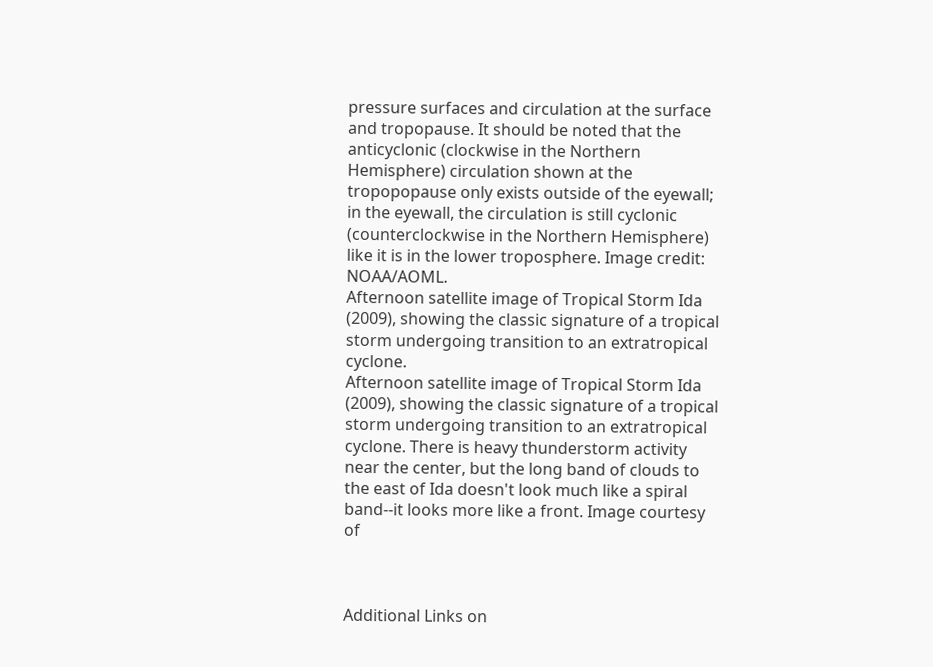pressure surfaces and circulation at the surface and tropopause. It should be noted that the anticyclonic (clockwise in the Northern Hemisphere) circulation shown at the tropopopause only exists outside of the eyewall; in the eyewall, the circulation is still cyclonic (counterclockwise in the Northern Hemisphere) like it is in the lower troposphere. Image credit: NOAA/AOML.
Afternoon satellite image of Tropical Storm Ida (2009), showing the classic signature of a tropical storm undergoing transition to an extratropical cyclone.
Afternoon satellite image of Tropical Storm Ida (2009), showing the classic signature of a tropical storm undergoing transition to an extratropical cyclone. There is heavy thunderstorm activity near the center, but the long band of clouds to the east of Ida doesn't look much like a spiral band--it looks more like a front. Image courtesy of



Additional Links on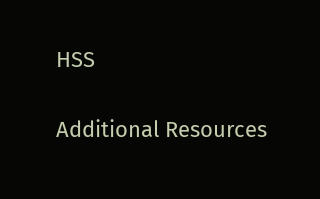HSS

Additional Resources